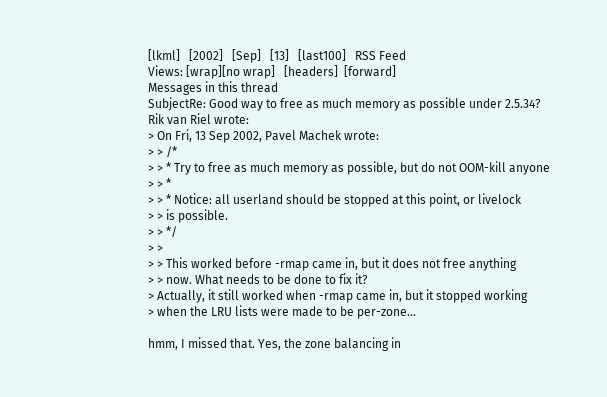[lkml]   [2002]   [Sep]   [13]   [last100]   RSS Feed
Views: [wrap][no wrap]   [headers]  [forward]
Messages in this thread
SubjectRe: Good way to free as much memory as possible under 2.5.34?
Rik van Riel wrote:
> On Fri, 13 Sep 2002, Pavel Machek wrote:
> > /*
> > * Try to free as much memory as possible, but do not OOM-kill anyone
> > *
> > * Notice: all userland should be stopped at this point, or livelock
> > is possible.
> > */
> >
> > This worked before -rmap came in, but it does not free anything
> > now. What needs to be done to fix it?
> Actually, it still worked when -rmap came in, but it stopped working
> when the LRU lists were made to be per-zone...

hmm, I missed that. Yes, the zone balancing in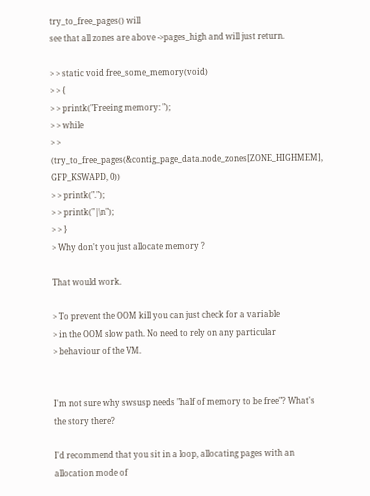try_to_free_pages() will
see that all zones are above ->pages_high and will just return.

> > static void free_some_memory(void)
> > {
> > printk("Freeing memory: ");
> > while
> > (try_to_free_pages(&contig_page_data.node_zones[ZONE_HIGHMEM], GFP_KSWAPD, 0))
> > printk(".");
> > printk("|\n");
> > }
> Why don't you just allocate memory ?

That would work.

> To prevent the OOM kill you can just check for a variable
> in the OOM slow path. No need to rely on any particular
> behaviour of the VM.


I'm not sure why swsusp needs "half of memory to be free"? What's
the story there?

I'd recommend that you sit in a loop, allocating pages with an
allocation mode of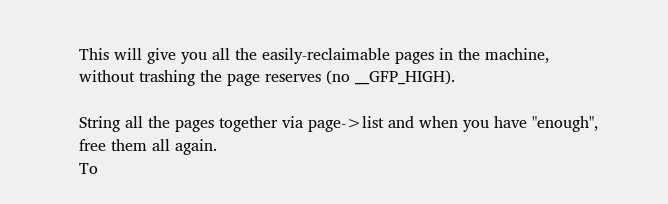This will give you all the easily-reclaimable pages in the machine,
without trashing the page reserves (no __GFP_HIGH).

String all the pages together via page->list and when you have "enough",
free them all again.
To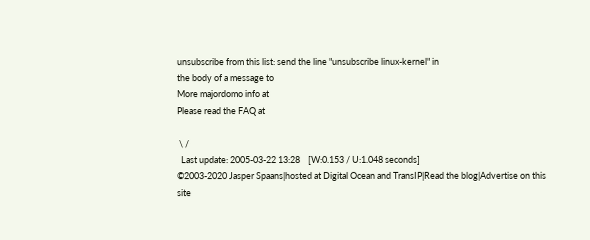unsubscribe from this list: send the line "unsubscribe linux-kernel" in
the body of a message to
More majordomo info at
Please read the FAQ at

 \ /
  Last update: 2005-03-22 13:28    [W:0.153 / U:1.048 seconds]
©2003-2020 Jasper Spaans|hosted at Digital Ocean and TransIP|Read the blog|Advertise on this site